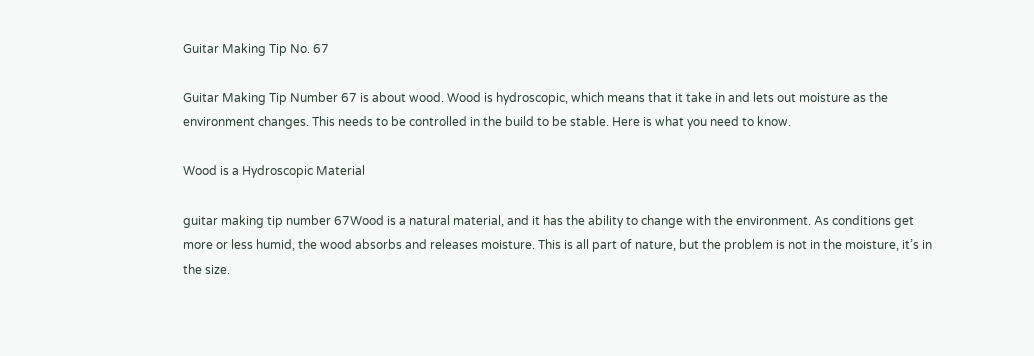Guitar Making Tip No. 67

Guitar Making Tip Number 67 is about wood. Wood is hydroscopic, which means that it take in and lets out moisture as the environment changes. This needs to be controlled in the build to be stable. Here is what you need to know.

Wood is a Hydroscopic Material

guitar making tip number 67Wood is a natural material, and it has the ability to change with the environment. As conditions get more or less humid, the wood absorbs and releases moisture. This is all part of nature, but the problem is not in the moisture, it’s in the size.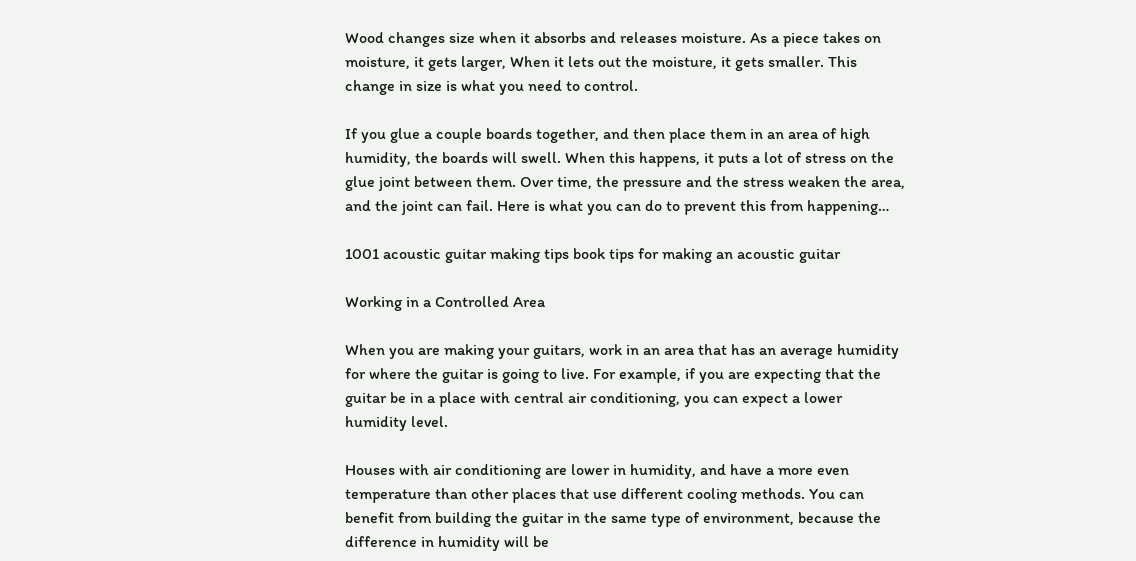Wood changes size when it absorbs and releases moisture. As a piece takes on moisture, it gets larger, When it lets out the moisture, it gets smaller. This change in size is what you need to control.

If you glue a couple boards together, and then place them in an area of high humidity, the boards will swell. When this happens, it puts a lot of stress on the glue joint between them. Over time, the pressure and the stress weaken the area, and the joint can fail. Here is what you can do to prevent this from happening…

1001 acoustic guitar making tips book tips for making an acoustic guitar

Working in a Controlled Area

When you are making your guitars, work in an area that has an average humidity for where the guitar is going to live. For example, if you are expecting that the guitar be in a place with central air conditioning, you can expect a lower humidity level.

Houses with air conditioning are lower in humidity, and have a more even temperature than other places that use different cooling methods. You can benefit from building the guitar in the same type of environment, because the difference in humidity will be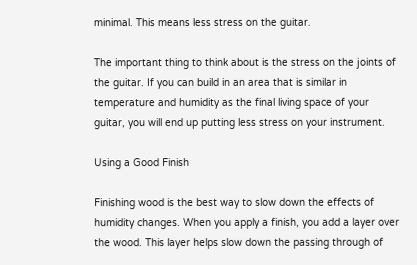minimal. This means less stress on the guitar.

The important thing to think about is the stress on the joints of the guitar. If you can build in an area that is similar in temperature and humidity as the final living space of your guitar, you will end up putting less stress on your instrument.

Using a Good Finish

Finishing wood is the best way to slow down the effects of humidity changes. When you apply a finish, you add a layer over the wood. This layer helps slow down the passing through of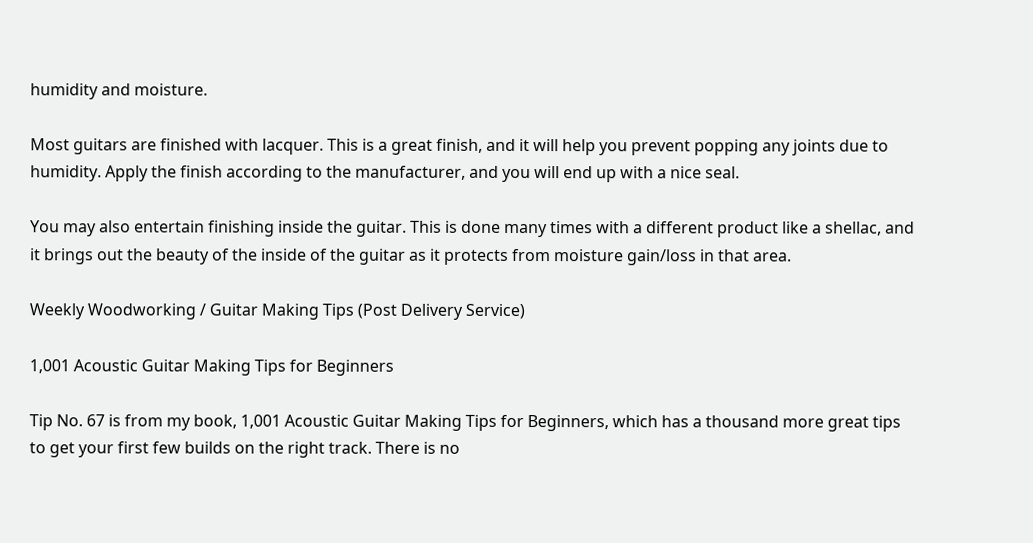humidity and moisture.

Most guitars are finished with lacquer. This is a great finish, and it will help you prevent popping any joints due to humidity. Apply the finish according to the manufacturer, and you will end up with a nice seal.

You may also entertain finishing inside the guitar. This is done many times with a different product like a shellac, and it brings out the beauty of the inside of the guitar as it protects from moisture gain/loss in that area.

Weekly Woodworking / Guitar Making Tips (Post Delivery Service)

1,001 Acoustic Guitar Making Tips for Beginners

Tip No. 67 is from my book, 1,001 Acoustic Guitar Making Tips for Beginners, which has a thousand more great tips to get your first few builds on the right track. There is no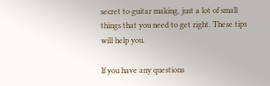secret to guitar making, just a lot of small things that you need to get right. These tips will help you.

If you have any questions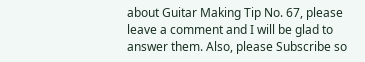about Guitar Making Tip No. 67, please leave a comment and I will be glad to answer them. Also, please Subscribe so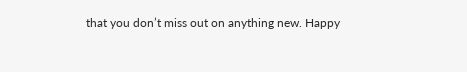that you don’t miss out on anything new. Happy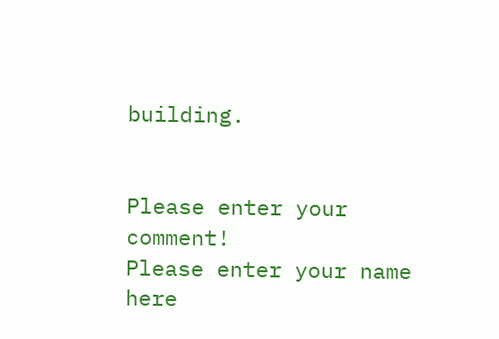building.


Please enter your comment!
Please enter your name here